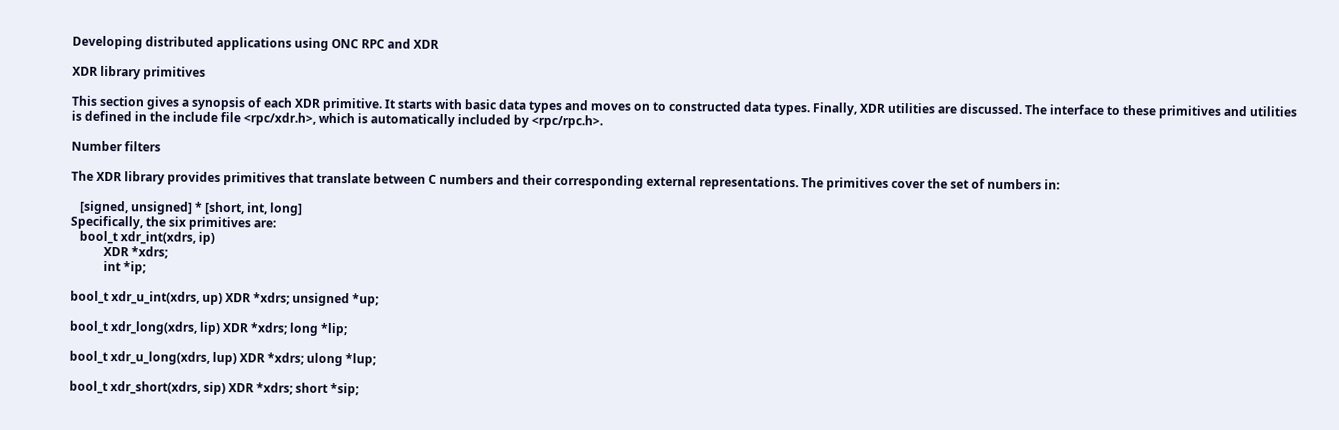Developing distributed applications using ONC RPC and XDR

XDR library primitives

This section gives a synopsis of each XDR primitive. It starts with basic data types and moves on to constructed data types. Finally, XDR utilities are discussed. The interface to these primitives and utilities is defined in the include file <rpc/xdr.h>, which is automatically included by <rpc/rpc.h>.

Number filters

The XDR library provides primitives that translate between C numbers and their corresponding external representations. The primitives cover the set of numbers in:

   [signed, unsigned] * [short, int, long]
Specifically, the six primitives are:
   bool_t xdr_int(xdrs, ip)
           XDR *xdrs;
           int *ip;

bool_t xdr_u_int(xdrs, up) XDR *xdrs; unsigned *up;

bool_t xdr_long(xdrs, lip) XDR *xdrs; long *lip;

bool_t xdr_u_long(xdrs, lup) XDR *xdrs; ulong *lup;

bool_t xdr_short(xdrs, sip) XDR *xdrs; short *sip;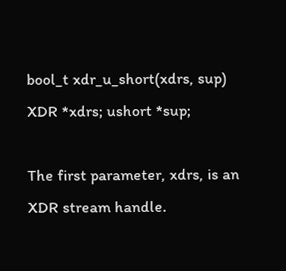bool_t xdr_u_short(xdrs, sup) XDR *xdrs; ushort *sup;

The first parameter, xdrs, is an XDR stream handle.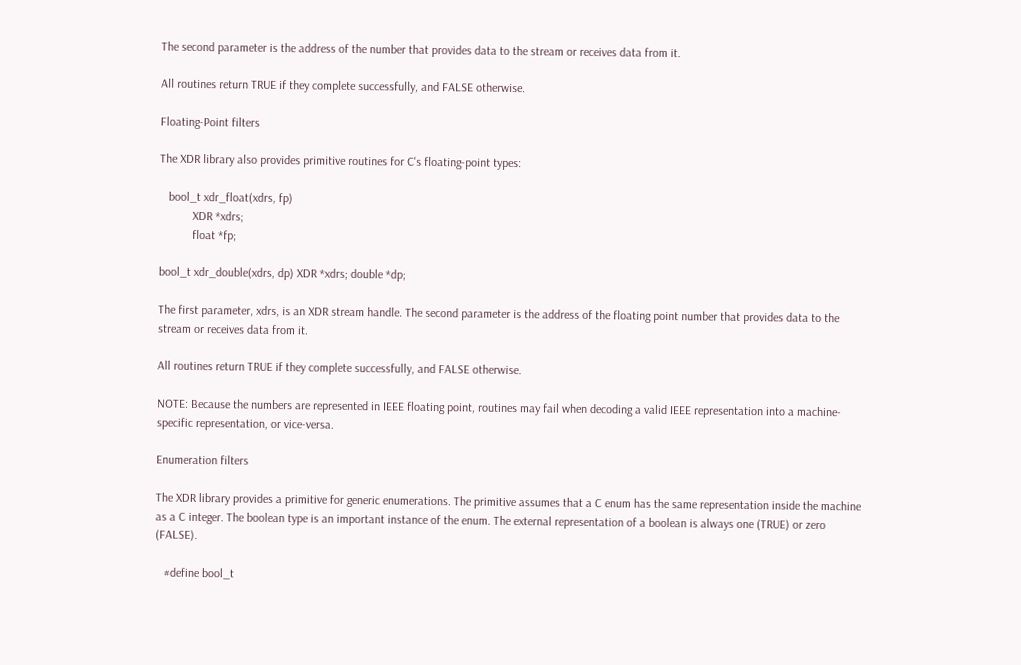The second parameter is the address of the number that provides data to the stream or receives data from it.

All routines return TRUE if they complete successfully, and FALSE otherwise.

Floating-Point filters

The XDR library also provides primitive routines for C's floating-point types:

   bool_t xdr_float(xdrs, fp)
           XDR *xdrs;
           float *fp;

bool_t xdr_double(xdrs, dp) XDR *xdrs; double *dp;

The first parameter, xdrs, is an XDR stream handle. The second parameter is the address of the floating point number that provides data to the stream or receives data from it.

All routines return TRUE if they complete successfully, and FALSE otherwise.

NOTE: Because the numbers are represented in IEEE floating point, routines may fail when decoding a valid IEEE representation into a machine-specific representation, or vice-versa.

Enumeration filters

The XDR library provides a primitive for generic enumerations. The primitive assumes that a C enum has the same representation inside the machine as a C integer. The boolean type is an important instance of the enum. The external representation of a boolean is always one (TRUE) or zero (FALSE).

   #define bool_t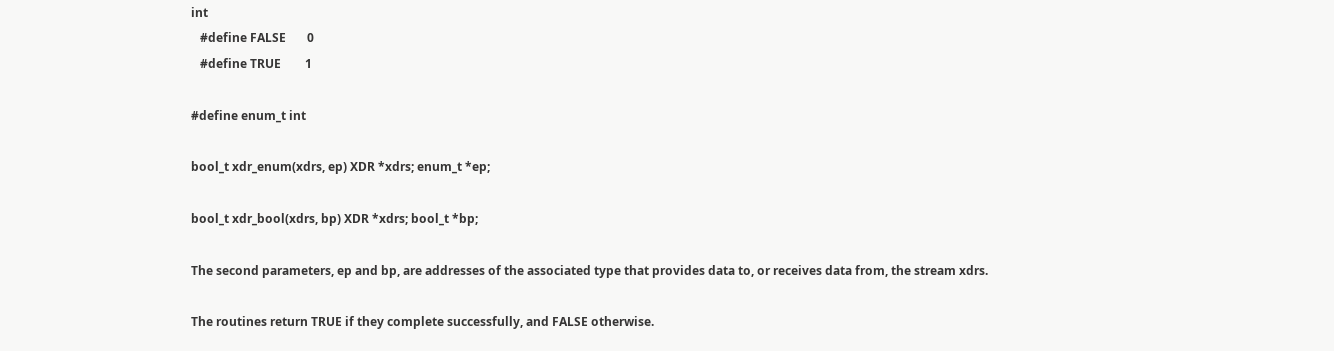int
   #define FALSE       0
   #define TRUE        1

#define enum_t int

bool_t xdr_enum(xdrs, ep) XDR *xdrs; enum_t *ep;

bool_t xdr_bool(xdrs, bp) XDR *xdrs; bool_t *bp;

The second parameters, ep and bp, are addresses of the associated type that provides data to, or receives data from, the stream xdrs.

The routines return TRUE if they complete successfully, and FALSE otherwise.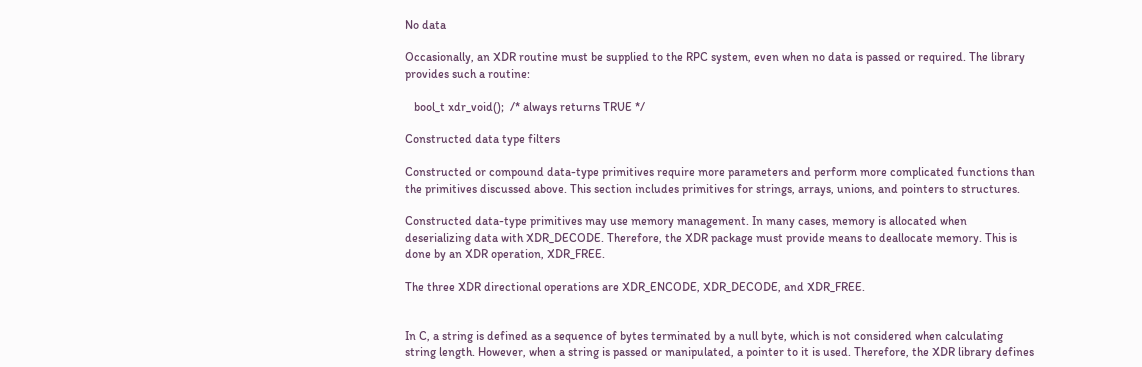No data

Occasionally, an XDR routine must be supplied to the RPC system, even when no data is passed or required. The library provides such a routine:

   bool_t xdr_void();  /* always returns TRUE */

Constructed data type filters

Constructed or compound data-type primitives require more parameters and perform more complicated functions than the primitives discussed above. This section includes primitives for strings, arrays, unions, and pointers to structures.

Constructed data-type primitives may use memory management. In many cases, memory is allocated when deserializing data with XDR_DECODE. Therefore, the XDR package must provide means to deallocate memory. This is done by an XDR operation, XDR_FREE.

The three XDR directional operations are XDR_ENCODE, XDR_DECODE, and XDR_FREE.


In C, a string is defined as a sequence of bytes terminated by a null byte, which is not considered when calculating string length. However, when a string is passed or manipulated, a pointer to it is used. Therefore, the XDR library defines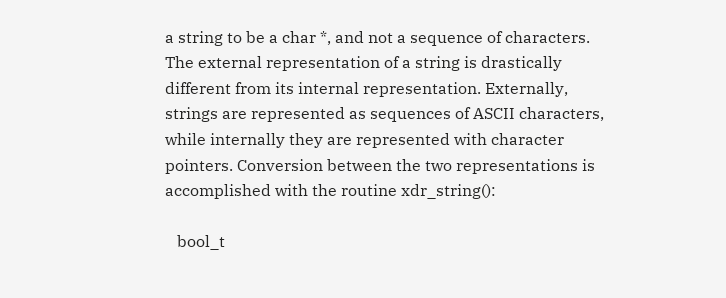a string to be a char *, and not a sequence of characters. The external representation of a string is drastically different from its internal representation. Externally, strings are represented as sequences of ASCII characters, while internally they are represented with character pointers. Conversion between the two representations is accomplished with the routine xdr_string():

   bool_t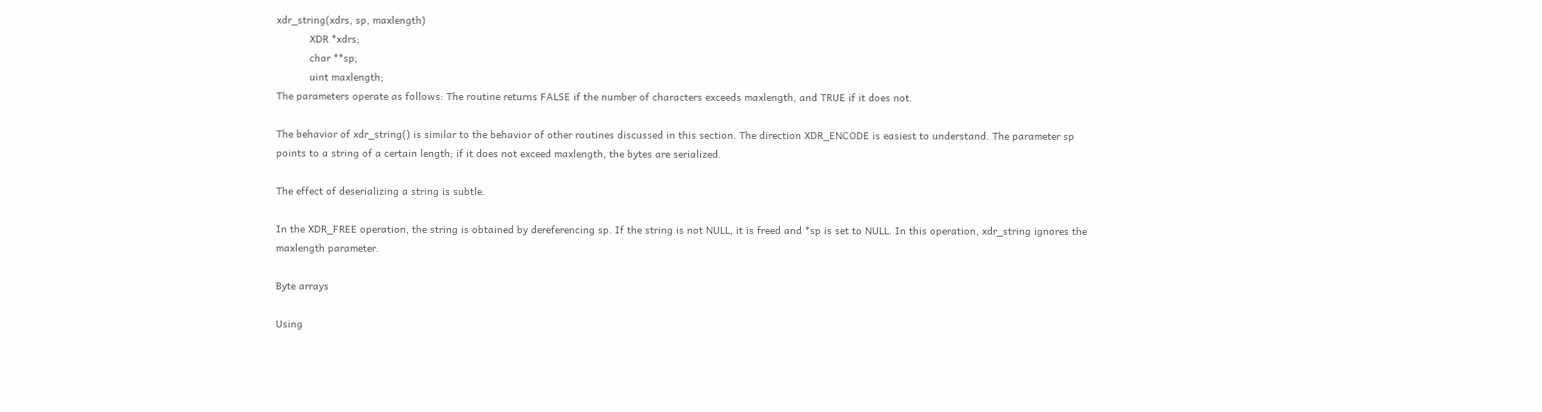xdr_string(xdrs, sp, maxlength)
           XDR *xdrs;
           char **sp;
           uint maxlength;
The parameters operate as follows: The routine returns FALSE if the number of characters exceeds maxlength, and TRUE if it does not.

The behavior of xdr_string() is similar to the behavior of other routines discussed in this section. The direction XDR_ENCODE is easiest to understand. The parameter sp points to a string of a certain length; if it does not exceed maxlength, the bytes are serialized.

The effect of deserializing a string is subtle.

In the XDR_FREE operation, the string is obtained by dereferencing sp. If the string is not NULL, it is freed and *sp is set to NULL. In this operation, xdr_string ignores the maxlength parameter.

Byte arrays

Using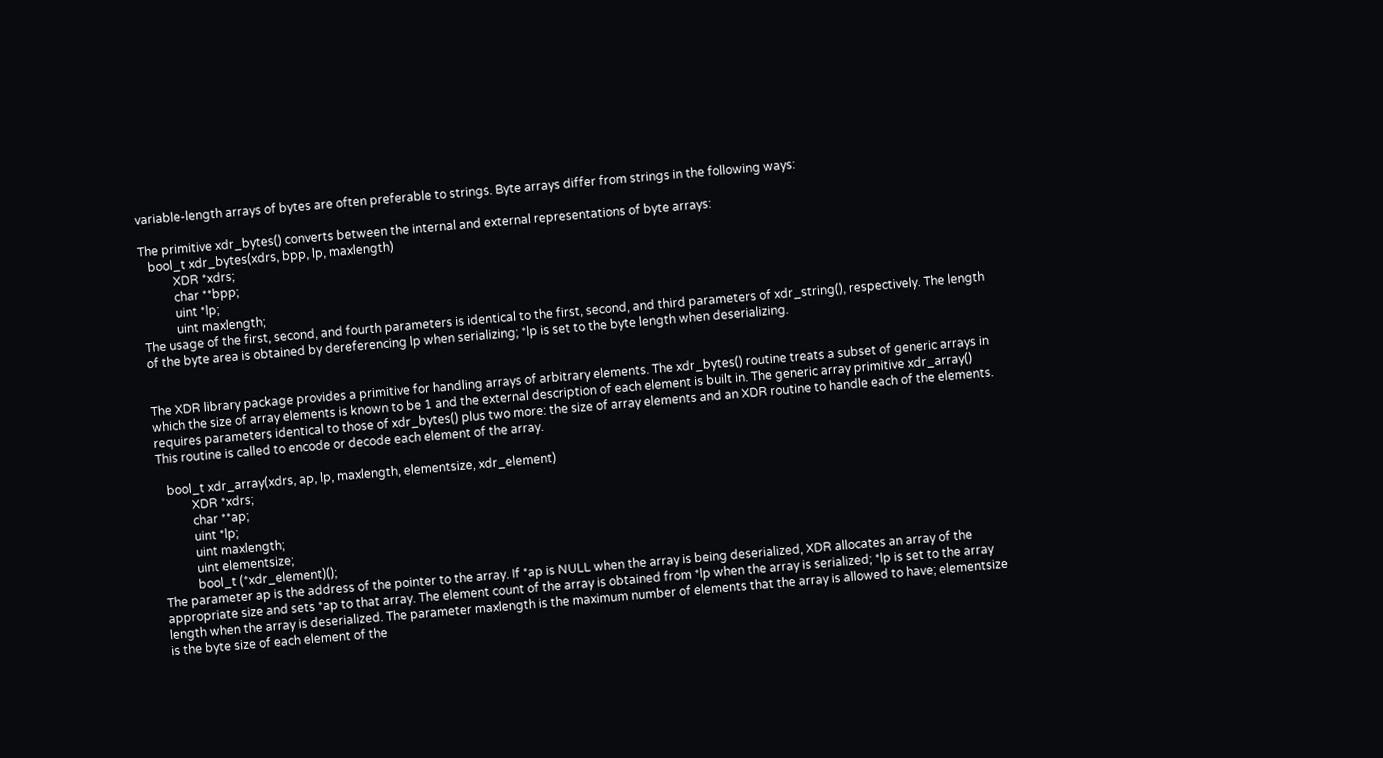variable-length arrays of bytes are often preferable to strings. Byte arrays differ from strings in the following ways:

The primitive xdr_bytes() converts between the internal and external representations of byte arrays:
   bool_t xdr_bytes(xdrs, bpp, lp, maxlength)
           XDR *xdrs;
           char **bpp;
           uint *lp;
           uint maxlength;
The usage of the first, second, and fourth parameters is identical to the first, second, and third parameters of xdr_string(), respectively. The length of the byte area is obtained by dereferencing lp when serializing; *lp is set to the byte length when deserializing.


The XDR library package provides a primitive for handling arrays of arbitrary elements. The xdr_bytes() routine treats a subset of generic arrays in which the size of array elements is known to be 1 and the external description of each element is built in. The generic array primitive xdr_array() requires parameters identical to those of xdr_bytes() plus two more: the size of array elements and an XDR routine to handle each of the elements. This routine is called to encode or decode each element of the array.

   bool_t xdr_array(xdrs, ap, lp, maxlength, elementsize, xdr_element)
           XDR *xdrs;
           char **ap;
           uint *lp;
           uint maxlength;
           uint elementsize;
           bool_t (*xdr_element)();
The parameter ap is the address of the pointer to the array. If *ap is NULL when the array is being deserialized, XDR allocates an array of the appropriate size and sets *ap to that array. The element count of the array is obtained from *lp when the array is serialized; *lp is set to the array length when the array is deserialized. The parameter maxlength is the maximum number of elements that the array is allowed to have; elementsize is the byte size of each element of the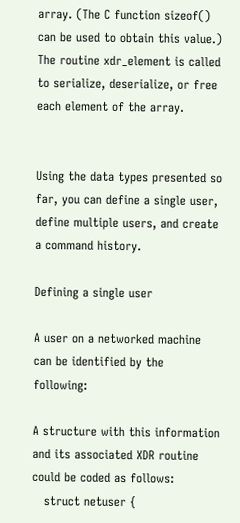array. (The C function sizeof() can be used to obtain this value.) The routine xdr_element is called to serialize, deserialize, or free each element of the array.


Using the data types presented so far, you can define a single user, define multiple users, and create a command history.

Defining a single user

A user on a networked machine can be identified by the following:

A structure with this information and its associated XDR routine could be coded as follows:
   struct netuser {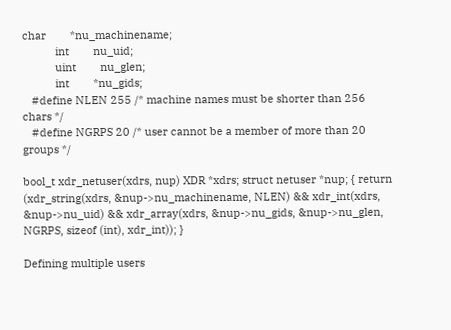char        *nu_machinename;
           int        nu_uid;
           uint        nu_glen;
           int        *nu_gids;
   #define NLEN 255 /* machine names must be shorter than 256 chars */
   #define NGRPS 20 /* user cannot be a member of more than 20 groups */

bool_t xdr_netuser(xdrs, nup) XDR *xdrs; struct netuser *nup; { return (xdr_string(xdrs, &nup->nu_machinename, NLEN) && xdr_int(xdrs, &nup->nu_uid) && xdr_array(xdrs, &nup->nu_gids, &nup->nu_glen, NGRPS, sizeof (int), xdr_int)); }

Defining multiple users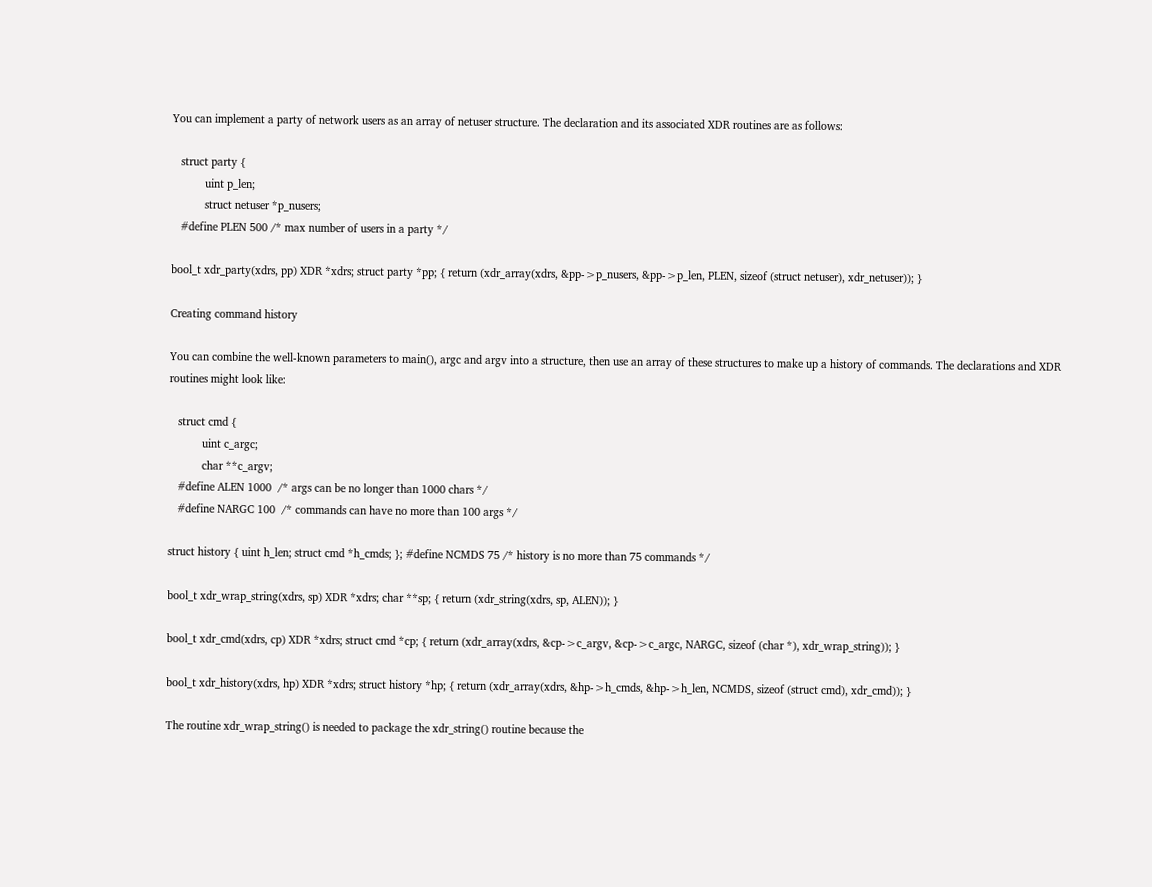You can implement a party of network users as an array of netuser structure. The declaration and its associated XDR routines are as follows:

   struct party {
           uint p_len;
           struct netuser *p_nusers;
   #define PLEN 500 /* max number of users in a party */

bool_t xdr_party(xdrs, pp) XDR *xdrs; struct party *pp; { return (xdr_array(xdrs, &pp->p_nusers, &pp->p_len, PLEN, sizeof (struct netuser), xdr_netuser)); }

Creating command history

You can combine the well-known parameters to main(), argc and argv into a structure, then use an array of these structures to make up a history of commands. The declarations and XDR routines might look like:

   struct cmd {
           uint c_argc;
           char **c_argv;
   #define ALEN 1000  /* args can be no longer than 1000 chars */
   #define NARGC 100  /* commands can have no more than 100 args */

struct history { uint h_len; struct cmd *h_cmds; }; #define NCMDS 75 /* history is no more than 75 commands */

bool_t xdr_wrap_string(xdrs, sp) XDR *xdrs; char **sp; { return (xdr_string(xdrs, sp, ALEN)); }

bool_t xdr_cmd(xdrs, cp) XDR *xdrs; struct cmd *cp; { return (xdr_array(xdrs, &cp->c_argv, &cp->c_argc, NARGC, sizeof (char *), xdr_wrap_string)); }

bool_t xdr_history(xdrs, hp) XDR *xdrs; struct history *hp; { return (xdr_array(xdrs, &hp->h_cmds, &hp->h_len, NCMDS, sizeof (struct cmd), xdr_cmd)); }

The routine xdr_wrap_string() is needed to package the xdr_string() routine because the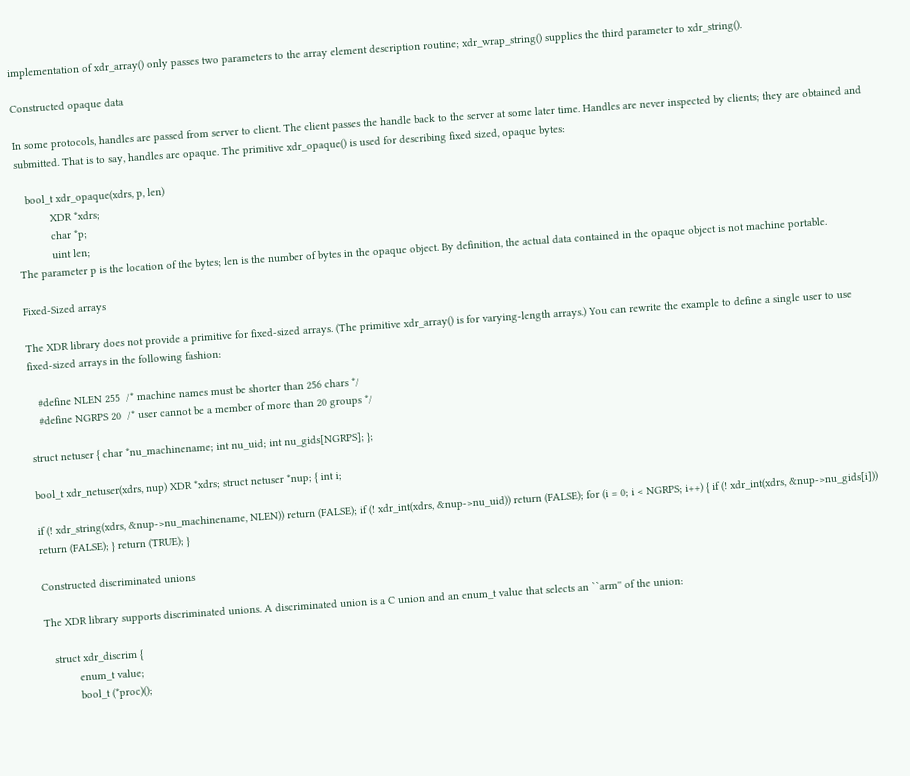implementation of xdr_array() only passes two parameters to the array element description routine; xdr_wrap_string() supplies the third parameter to xdr_string().

Constructed opaque data

In some protocols, handles are passed from server to client. The client passes the handle back to the server at some later time. Handles are never inspected by clients; they are obtained and submitted. That is to say, handles are opaque. The primitive xdr_opaque() is used for describing fixed sized, opaque bytes:

   bool_t xdr_opaque(xdrs, p, len)
           XDR *xdrs;
           char *p;
           uint len;
The parameter p is the location of the bytes; len is the number of bytes in the opaque object. By definition, the actual data contained in the opaque object is not machine portable.

Fixed-Sized arrays

The XDR library does not provide a primitive for fixed-sized arrays. (The primitive xdr_array() is for varying-length arrays.) You can rewrite the example to define a single user to use fixed-sized arrays in the following fashion:

   #define NLEN 255  /* machine names must be shorter than 256 chars */
   #define NGRPS 20  /* user cannot be a member of more than 20 groups */

struct netuser { char *nu_machinename; int nu_uid; int nu_gids[NGRPS]; };

bool_t xdr_netuser(xdrs, nup) XDR *xdrs; struct netuser *nup; { int i;

if (! xdr_string(xdrs, &nup->nu_machinename, NLEN)) return (FALSE); if (! xdr_int(xdrs, &nup->nu_uid)) return (FALSE); for (i = 0; i < NGRPS; i++) { if (! xdr_int(xdrs, &nup->nu_gids[i])) return (FALSE); } return (TRUE); }

Constructed discriminated unions

The XDR library supports discriminated unions. A discriminated union is a C union and an enum_t value that selects an ``arm'' of the union:

   struct xdr_discrim {
           enum_t value;
           bool_t (*proc)();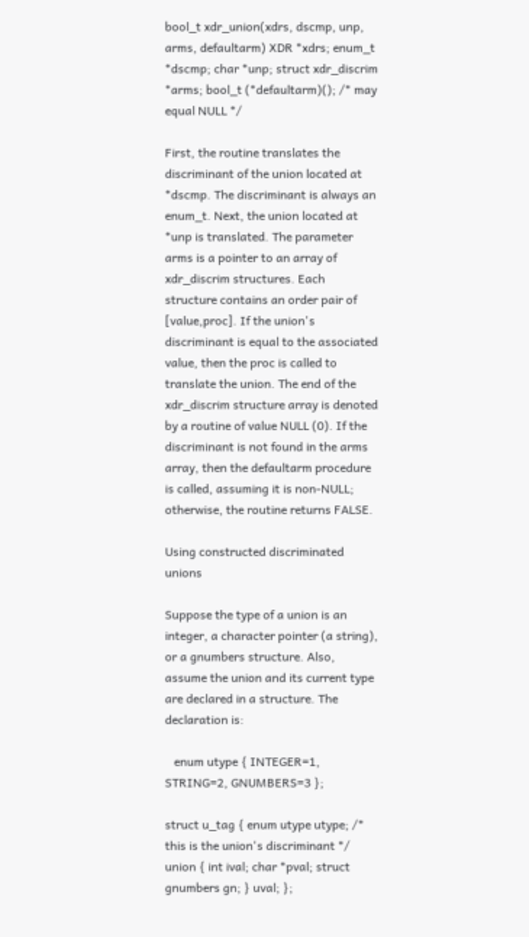bool_t xdr_union(xdrs, dscmp, unp, arms, defaultarm) XDR *xdrs; enum_t *dscmp; char *unp; struct xdr_discrim *arms; bool_t (*defaultarm)(); /* may equal NULL */

First, the routine translates the discriminant of the union located at *dscmp. The discriminant is always an enum_t. Next, the union located at *unp is translated. The parameter arms is a pointer to an array of xdr_discrim structures. Each structure contains an order pair of [value,proc]. If the union's discriminant is equal to the associated value, then the proc is called to translate the union. The end of the xdr_discrim structure array is denoted by a routine of value NULL (0). If the discriminant is not found in the arms array, then the defaultarm procedure is called, assuming it is non-NULL; otherwise, the routine returns FALSE.

Using constructed discriminated unions

Suppose the type of a union is an integer, a character pointer (a string), or a gnumbers structure. Also, assume the union and its current type are declared in a structure. The declaration is:

   enum utype { INTEGER=1, STRING=2, GNUMBERS=3 };

struct u_tag { enum utype utype; /* this is the union's discriminant */ union { int ival; char *pval; struct gnumbers gn; } uval; };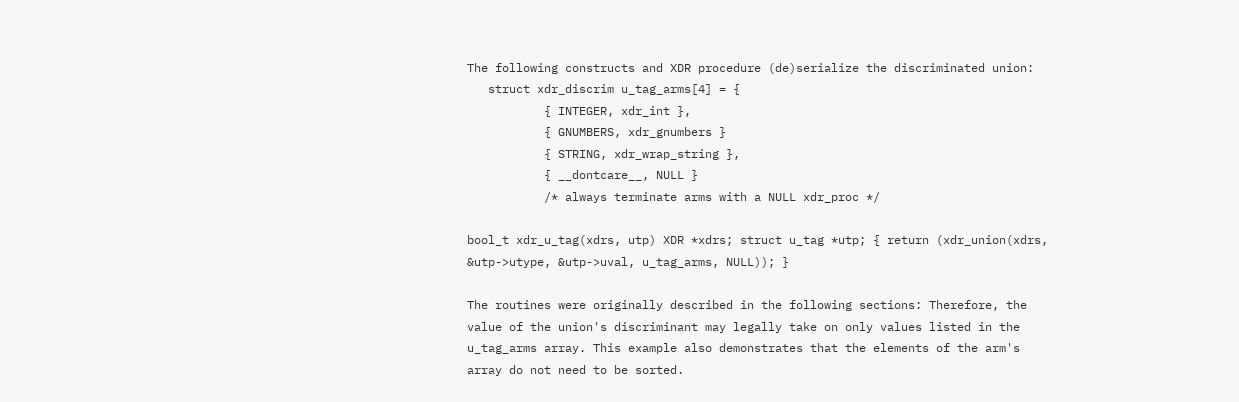The following constructs and XDR procedure (de)serialize the discriminated union:
   struct xdr_discrim u_tag_arms[4] = {
           { INTEGER, xdr_int },
           { GNUMBERS, xdr_gnumbers }
           { STRING, xdr_wrap_string },
           { __dontcare__, NULL }
           /* always terminate arms with a NULL xdr_proc */

bool_t xdr_u_tag(xdrs, utp) XDR *xdrs; struct u_tag *utp; { return (xdr_union(xdrs, &utp->utype, &utp->uval, u_tag_arms, NULL)); }

The routines were originally described in the following sections: Therefore, the value of the union's discriminant may legally take on only values listed in the u_tag_arms array. This example also demonstrates that the elements of the arm's array do not need to be sorted.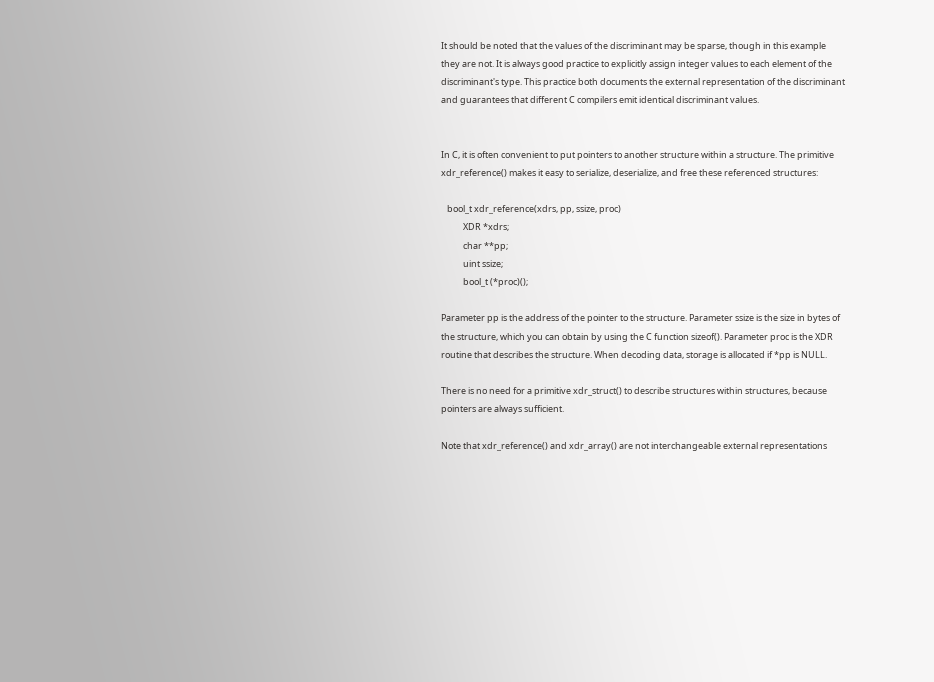It should be noted that the values of the discriminant may be sparse, though in this example they are not. It is always good practice to explicitly assign integer values to each element of the discriminant's type. This practice both documents the external representation of the discriminant and guarantees that different C compilers emit identical discriminant values.


In C, it is often convenient to put pointers to another structure within a structure. The primitive xdr_reference() makes it easy to serialize, deserialize, and free these referenced structures:

   bool_t xdr_reference(xdrs, pp, ssize, proc)
           XDR *xdrs;
           char **pp;
           uint ssize;
           bool_t (*proc)();

Parameter pp is the address of the pointer to the structure. Parameter ssize is the size in bytes of the structure, which you can obtain by using the C function sizeof(). Parameter proc is the XDR routine that describes the structure. When decoding data, storage is allocated if *pp is NULL.

There is no need for a primitive xdr_struct() to describe structures within structures, because pointers are always sufficient.

Note that xdr_reference() and xdr_array() are not interchangeable external representations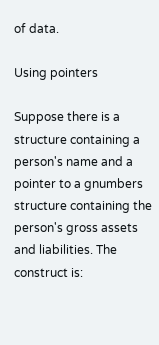of data.

Using pointers

Suppose there is a structure containing a person's name and a pointer to a gnumbers structure containing the person's gross assets and liabilities. The construct is: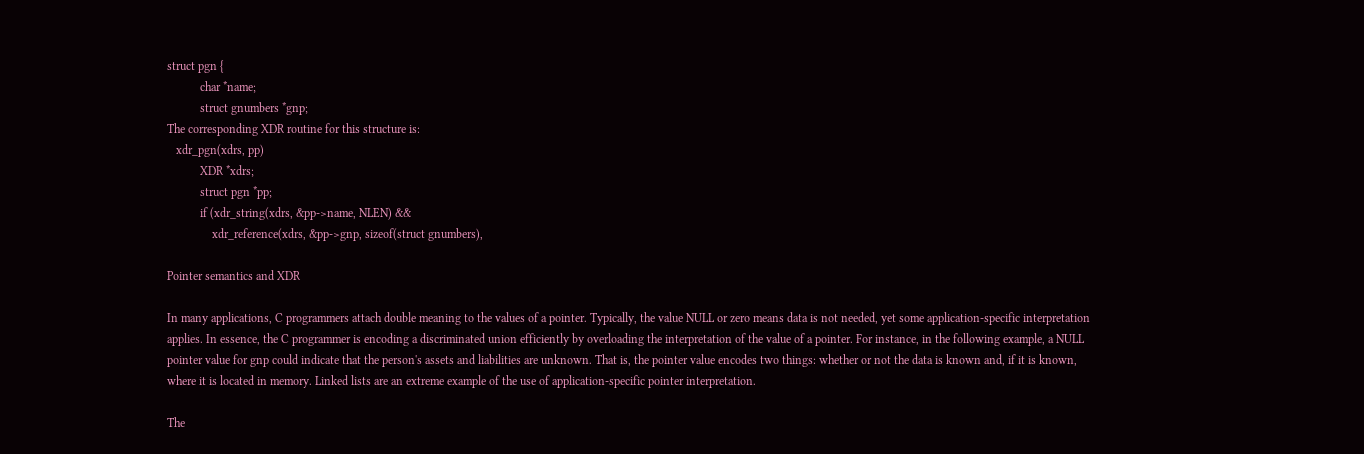struct pgn {
           char *name;
           struct gnumbers *gnp;
The corresponding XDR routine for this structure is:
   xdr_pgn(xdrs, pp)
           XDR *xdrs;
           struct pgn *pp;
           if (xdr_string(xdrs, &pp->name, NLEN) &&
               xdr_reference(xdrs, &pp->gnp, sizeof(struct gnumbers),

Pointer semantics and XDR

In many applications, C programmers attach double meaning to the values of a pointer. Typically, the value NULL or zero means data is not needed, yet some application-specific interpretation applies. In essence, the C programmer is encoding a discriminated union efficiently by overloading the interpretation of the value of a pointer. For instance, in the following example, a NULL pointer value for gnp could indicate that the person's assets and liabilities are unknown. That is, the pointer value encodes two things: whether or not the data is known and, if it is known, where it is located in memory. Linked lists are an extreme example of the use of application-specific pointer interpretation.

The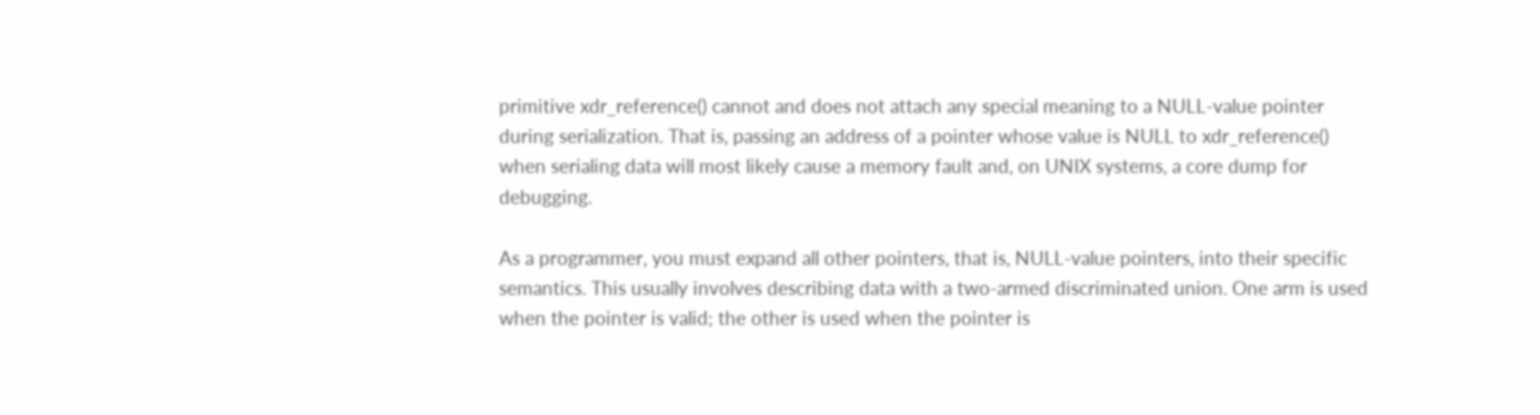primitive xdr_reference() cannot and does not attach any special meaning to a NULL-value pointer during serialization. That is, passing an address of a pointer whose value is NULL to xdr_reference() when serialing data will most likely cause a memory fault and, on UNIX systems, a core dump for debugging.

As a programmer, you must expand all other pointers, that is, NULL-value pointers, into their specific semantics. This usually involves describing data with a two-armed discriminated union. One arm is used when the pointer is valid; the other is used when the pointer is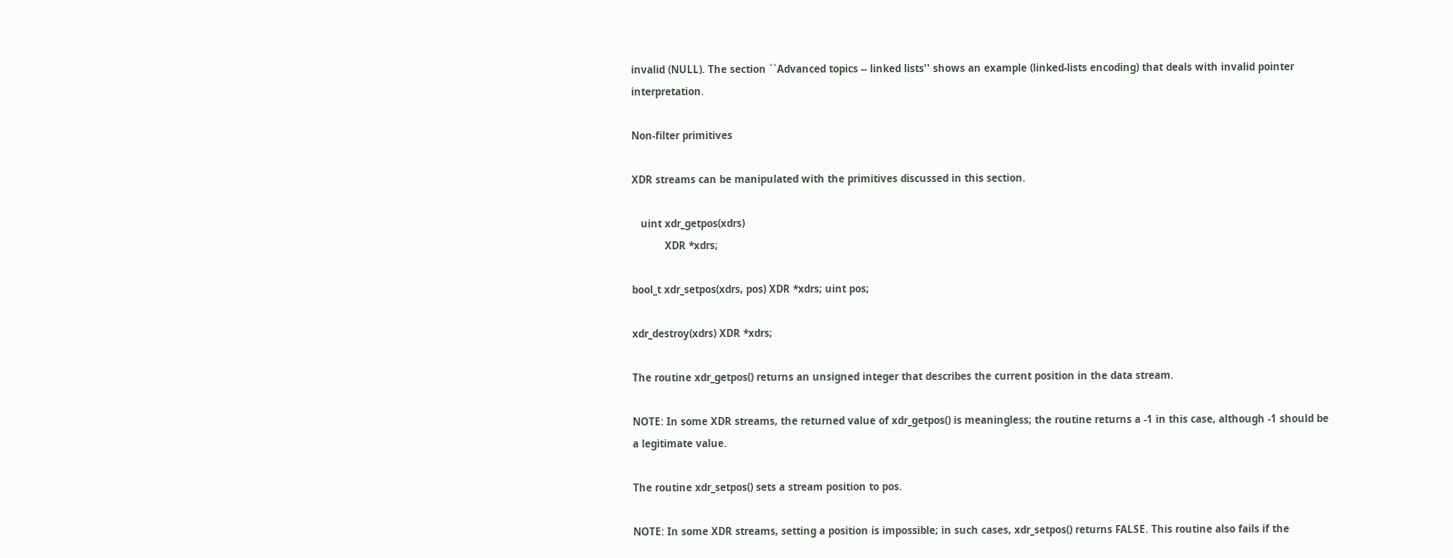invalid (NULL). The section ``Advanced topics -- linked lists'' shows an example (linked-lists encoding) that deals with invalid pointer interpretation.

Non-filter primitives

XDR streams can be manipulated with the primitives discussed in this section.

   uint xdr_getpos(xdrs)
           XDR *xdrs;

bool_t xdr_setpos(xdrs, pos) XDR *xdrs; uint pos;

xdr_destroy(xdrs) XDR *xdrs;

The routine xdr_getpos() returns an unsigned integer that describes the current position in the data stream.

NOTE: In some XDR streams, the returned value of xdr_getpos() is meaningless; the routine returns a -1 in this case, although -1 should be a legitimate value.

The routine xdr_setpos() sets a stream position to pos.

NOTE: In some XDR streams, setting a position is impossible; in such cases, xdr_setpos() returns FALSE. This routine also fails if the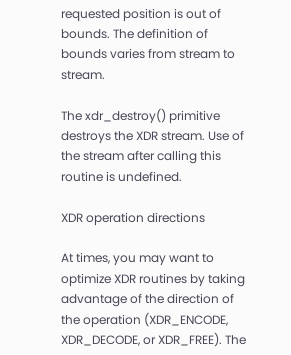requested position is out of bounds. The definition of bounds varies from stream to stream.

The xdr_destroy() primitive destroys the XDR stream. Use of the stream after calling this routine is undefined.

XDR operation directions

At times, you may want to optimize XDR routines by taking advantage of the direction of the operation (XDR_ENCODE, XDR_DECODE, or XDR_FREE). The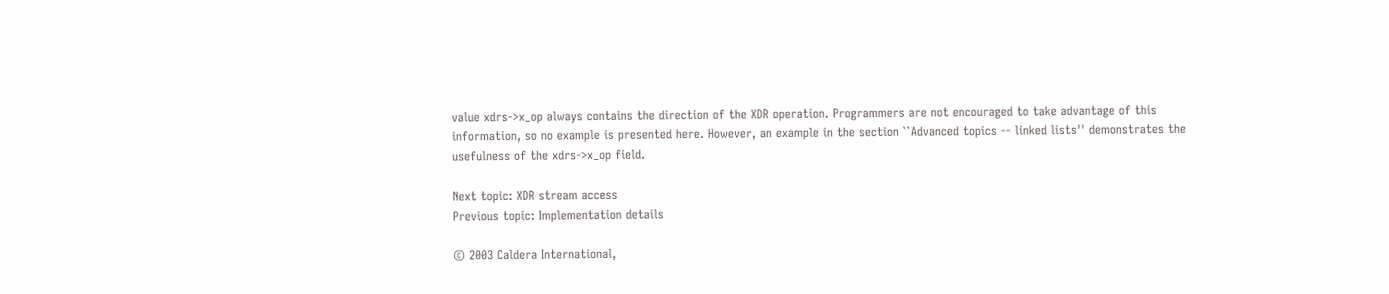value xdrs->x_op always contains the direction of the XDR operation. Programmers are not encouraged to take advantage of this information, so no example is presented here. However, an example in the section ``Advanced topics -- linked lists'' demonstrates the usefulness of the xdrs->x_op field.

Next topic: XDR stream access
Previous topic: Implementation details

© 2003 Caldera International,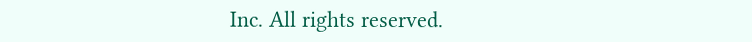Inc. All rights reserved.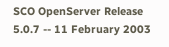SCO OpenServer Release 5.0.7 -- 11 February 2003